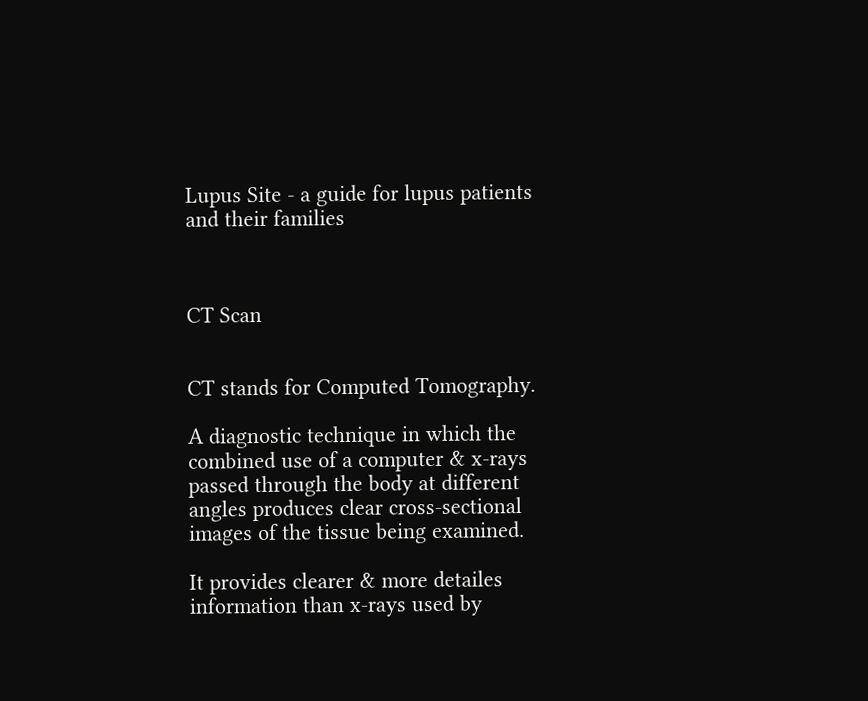Lupus Site - a guide for lupus patients and their families



CT Scan


CT stands for Computed Tomography.

A diagnostic technique in which the combined use of a computer & x-rays passed through the body at different angles produces clear cross-sectional images of the tissue being examined.

It provides clearer & more detailes information than x-rays used by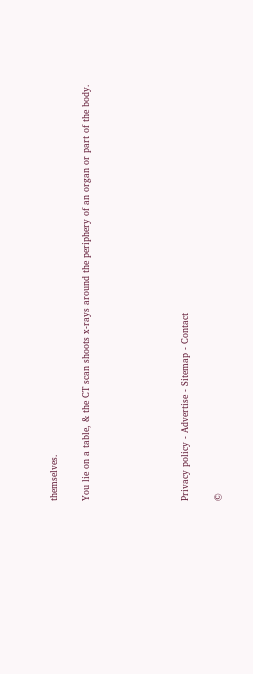themselves.

You lie on a table, & the CT scan shoots x-rays around the periphery of an organ or part of the body.





Privacy policy - Advertise - Sitemap - Contact

©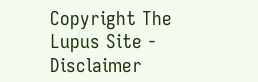Copyright The Lupus Site - Disclaimer